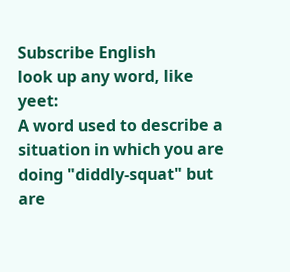Subscribe English
look up any word, like yeet:
A word used to describe a situation in which you are doing "diddly-squat" but are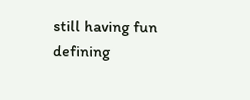still having fun
defining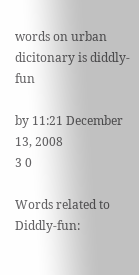words on urban dicitonary is diddly-fun

by 11:21 December 13, 2008
3 0

Words related to Diddly-fun: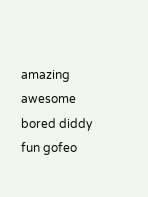amazing awesome bored diddy fun gofeo